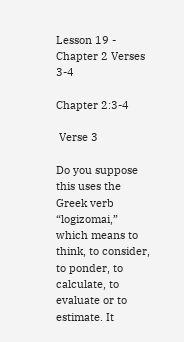Lesson 19 - Chapter 2 Verses 3-4

Chapter 2:3-4

 Verse 3

Do you suppose this uses the Greek verb “logizomai,” which means to think, to consider, to ponder, to calculate, to evaluate or to estimate. It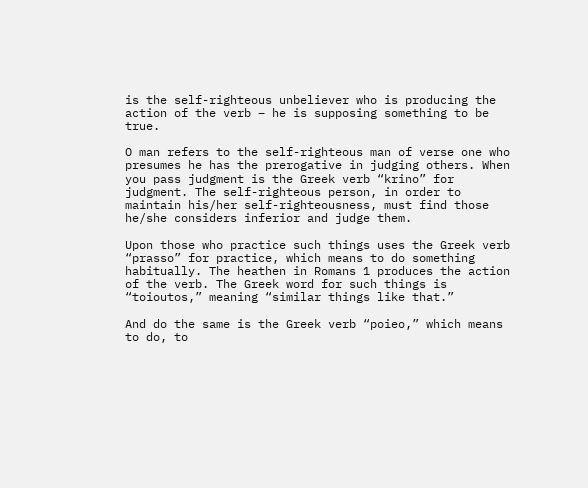is the self-righteous unbeliever who is producing the action of the verb – he is supposing something to be true.

O man refers to the self-righteous man of verse one who presumes he has the prerogative in judging others. When you pass judgment is the Greek verb “krino” for judgment. The self-righteous person, in order to maintain his/her self-righteousness, must find those he/she considers inferior and judge them.

Upon those who practice such things uses the Greek verb “prasso” for practice, which means to do something habitually. The heathen in Romans 1 produces the action of the verb. The Greek word for such things is “toioutos,” meaning “similar things like that.”

And do the same is the Greek verb “poieo,” which means to do, to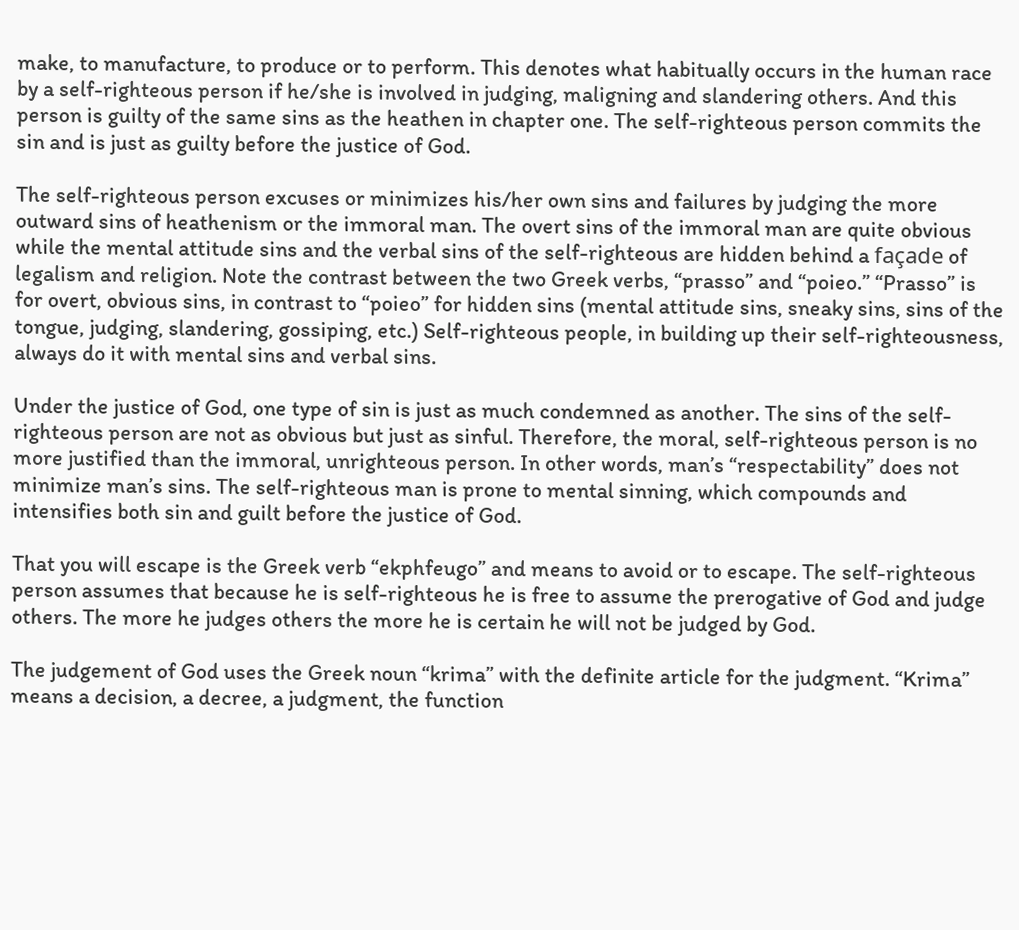make, to manufacture, to produce or to perform. This denotes what habitually occurs in the human race by a self-righteous person if he/she is involved in judging, maligning and slandering others. And this person is guilty of the same sins as the heathen in chapter one. The self-righteous person commits the sin and is just as guilty before the justice of God.

The self-righteous person excuses or minimizes his/her own sins and failures by judging the more outward sins of heathenism or the immoral man. The overt sins of the immoral man are quite obvious while the mental attitude sins and the verbal sins of the self-righteous are hidden behind a façade of legalism and religion. Note the contrast between the two Greek verbs, “prasso” and “poieo.” “Prasso” is for overt, obvious sins, in contrast to “poieo” for hidden sins (mental attitude sins, sneaky sins, sins of the tongue, judging, slandering, gossiping, etc.) Self-righteous people, in building up their self-righteousness, always do it with mental sins and verbal sins.

Under the justice of God, one type of sin is just as much condemned as another. The sins of the self-righteous person are not as obvious but just as sinful. Therefore, the moral, self-righteous person is no more justified than the immoral, unrighteous person. In other words, man’s “respectability” does not minimize man’s sins. The self-righteous man is prone to mental sinning, which compounds and intensifies both sin and guilt before the justice of God.

That you will escape is the Greek verb “ekphfeugo” and means to avoid or to escape. The self-righteous person assumes that because he is self-righteous he is free to assume the prerogative of God and judge others. The more he judges others the more he is certain he will not be judged by God.

The judgement of God uses the Greek noun “krima” with the definite article for the judgment. “Krima” means a decision, a decree, a judgment, the function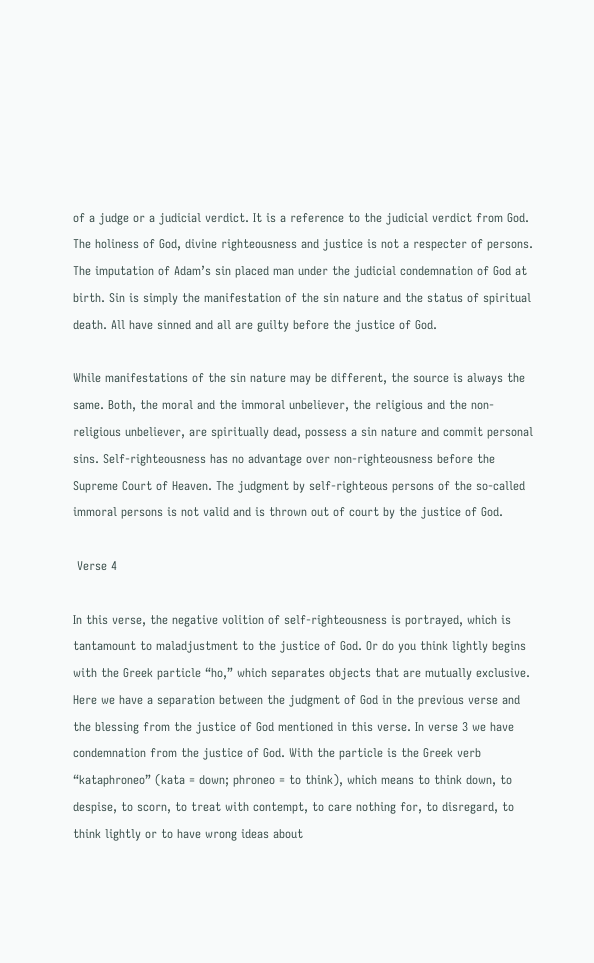of a judge or a judicial verdict. It is a reference to the judicial verdict from God. The holiness of God, divine righteousness and justice is not a respecter of persons. The imputation of Adam’s sin placed man under the judicial condemnation of God at birth. Sin is simply the manifestation of the sin nature and the status of spiritual death. All have sinned and all are guilty before the justice of God.

While manifestations of the sin nature may be different, the source is always the same. Both, the moral and the immoral unbeliever, the religious and the non-religious unbeliever, are spiritually dead, possess a sin nature and commit personal sins. Self-righteousness has no advantage over non-righteousness before the Supreme Court of Heaven. The judgment by self-righteous persons of the so-called immoral persons is not valid and is thrown out of court by the justice of God.

 Verse 4

In this verse, the negative volition of self-righteousness is portrayed, which is tantamount to maladjustment to the justice of God. Or do you think lightly begins with the Greek particle “ho,” which separates objects that are mutually exclusive. Here we have a separation between the judgment of God in the previous verse and the blessing from the justice of God mentioned in this verse. In verse 3 we have condemnation from the justice of God. With the particle is the Greek verb “kataphroneo” (kata = down; phroneo = to think), which means to think down, to despise, to scorn, to treat with contempt, to care nothing for, to disregard, to think lightly or to have wrong ideas about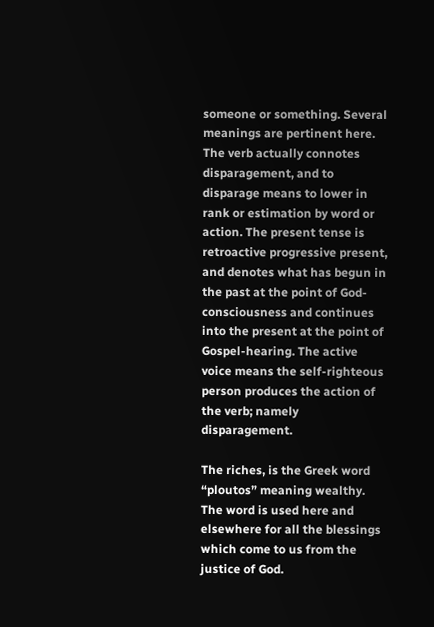someone or something. Several meanings are pertinent here. The verb actually connotes disparagement, and to disparage means to lower in rank or estimation by word or action. The present tense is retroactive progressive present, and denotes what has begun in the past at the point of God-consciousness and continues into the present at the point of Gospel-hearing. The active voice means the self-righteous person produces the action of the verb; namely disparagement.

The riches, is the Greek word “ploutos” meaning wealthy. The word is used here and elsewhere for all the blessings which come to us from the justice of God.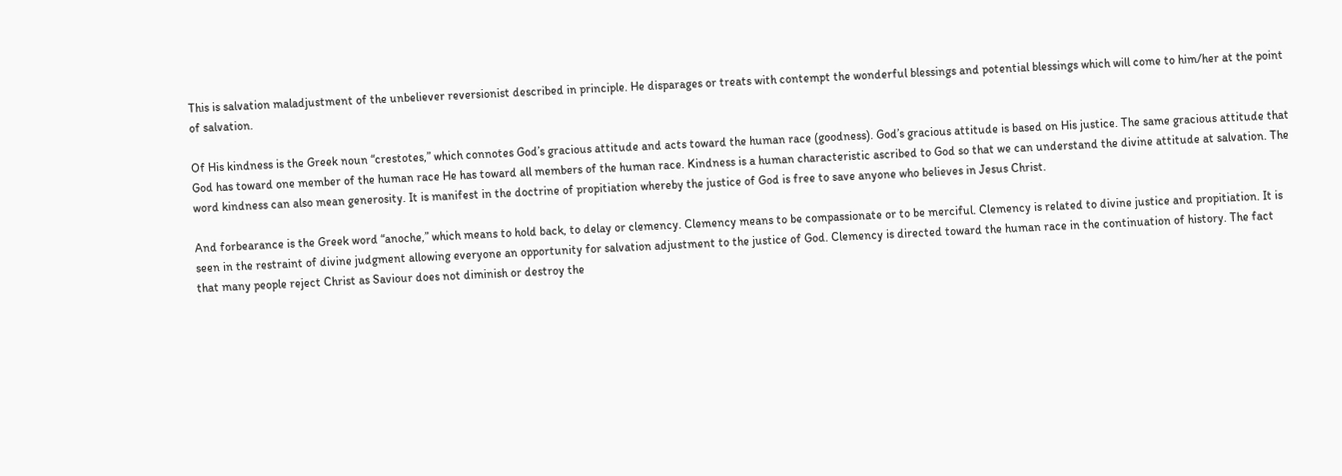This is salvation maladjustment of the unbeliever reversionist described in principle. He disparages or treats with contempt the wonderful blessings and potential blessings which will come to him/her at the point of salvation.

Of His kindness is the Greek noun “crestotes,” which connotes God’s gracious attitude and acts toward the human race (goodness). God’s gracious attitude is based on His justice. The same gracious attitude that God has toward one member of the human race He has toward all members of the human race. Kindness is a human characteristic ascribed to God so that we can understand the divine attitude at salvation. The word kindness can also mean generosity. It is manifest in the doctrine of propitiation whereby the justice of God is free to save anyone who believes in Jesus Christ.

And forbearance is the Greek word “anoche,” which means to hold back, to delay or clemency. Clemency means to be compassionate or to be merciful. Clemency is related to divine justice and propitiation. It is seen in the restraint of divine judgment allowing everyone an opportunity for salvation adjustment to the justice of God. Clemency is directed toward the human race in the continuation of history. The fact that many people reject Christ as Saviour does not diminish or destroy the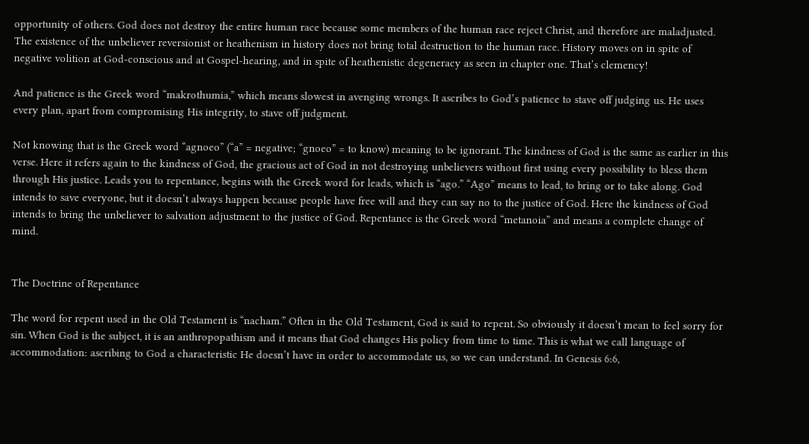opportunity of others. God does not destroy the entire human race because some members of the human race reject Christ, and therefore are maladjusted. The existence of the unbeliever reversionist or heathenism in history does not bring total destruction to the human race. History moves on in spite of negative volition at God-conscious and at Gospel-hearing, and in spite of heathenistic degeneracy as seen in chapter one. That’s clemency!

And patience is the Greek word “makrothumia,” which means slowest in avenging wrongs. It ascribes to God’s patience to stave off judging us. He uses every plan, apart from compromising His integrity, to stave off judgment.

Not knowing that is the Greek word “agnoeo” (“a” = negative; “gnoeo” = to know) meaning to be ignorant. The kindness of God is the same as earlier in this verse. Here it refers again to the kindness of God, the gracious act of God in not destroying unbelievers without first using every possibility to bless them through His justice. Leads you to repentance, begins with the Greek word for leads, which is “ago.” “Ago” means to lead, to bring or to take along. God intends to save everyone, but it doesn’t always happen because people have free will and they can say no to the justice of God. Here the kindness of God intends to bring the unbeliever to salvation adjustment to the justice of God. Repentance is the Greek word “metanoia” and means a complete change of mind.


The Doctrine of Repentance

The word for repent used in the Old Testament is “nacham.” Often in the Old Testament, God is said to repent. So obviously it doesn’t mean to feel sorry for sin. When God is the subject, it is an anthropopathism and it means that God changes His policy from time to time. This is what we call language of accommodation: ascribing to God a characteristic He doesn’t have in order to accommodate us, so we can understand. In Genesis 6:6,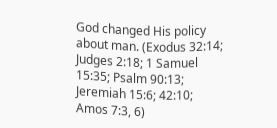God changed His policy about man. (Exodus 32:14; Judges 2:18; 1 Samuel 15:35; Psalm 90:13; Jeremiah 15:6; 42:10; Amos 7:3, 6)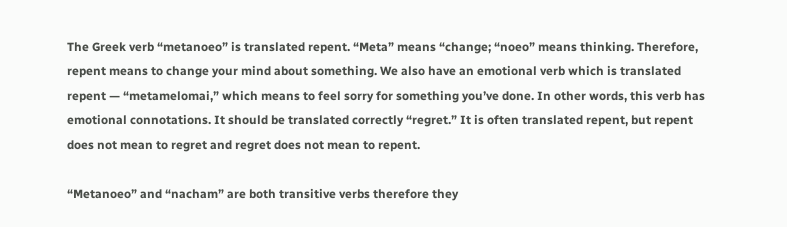The Greek verb “metanoeo” is translated repent. “Meta” means “change; “noeo” means thinking. Therefore, repent means to change your mind about something. We also have an emotional verb which is translated repent — “metamelomai,” which means to feel sorry for something you’ve done. In other words, this verb has emotional connotations. It should be translated correctly “regret.” It is often translated repent, but repent does not mean to regret and regret does not mean to repent.

“Metanoeo” and “nacham” are both transitive verbs therefore they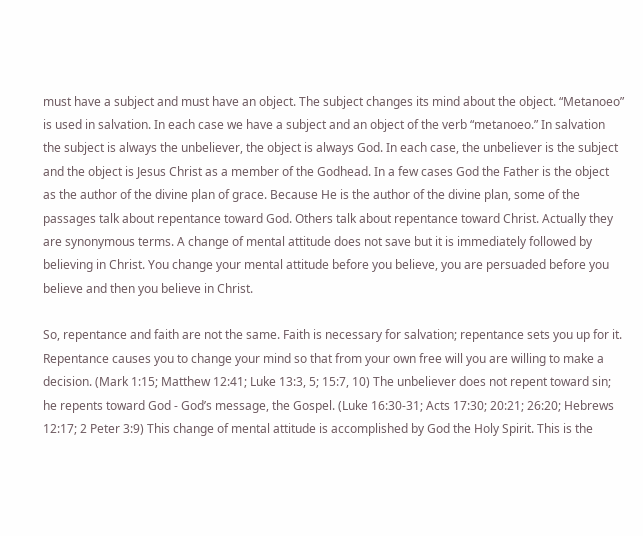must have a subject and must have an object. The subject changes its mind about the object. “Metanoeo” is used in salvation. In each case we have a subject and an object of the verb “metanoeo.” In salvation the subject is always the unbeliever, the object is always God. In each case, the unbeliever is the subject and the object is Jesus Christ as a member of the Godhead. In a few cases God the Father is the object as the author of the divine plan of grace. Because He is the author of the divine plan, some of the passages talk about repentance toward God. Others talk about repentance toward Christ. Actually they are synonymous terms. A change of mental attitude does not save but it is immediately followed by believing in Christ. You change your mental attitude before you believe, you are persuaded before you believe and then you believe in Christ.

So, repentance and faith are not the same. Faith is necessary for salvation; repentance sets you up for it. Repentance causes you to change your mind so that from your own free will you are willing to make a decision. (Mark 1:15; Matthew 12:41; Luke 13:3, 5; 15:7, 10) The unbeliever does not repent toward sin; he repents toward God - God’s message, the Gospel. (Luke 16:30-31; Acts 17:30; 20:21; 26:20; Hebrews 12:17; 2 Peter 3:9) This change of mental attitude is accomplished by God the Holy Spirit. This is the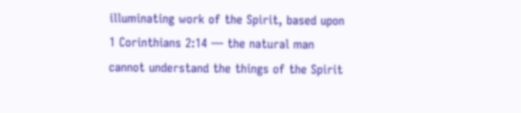illuminating work of the Spirit, based upon 1 Corinthians 2:14 — the natural man cannot understand the things of the Spirit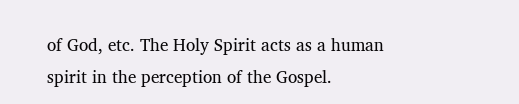of God, etc. The Holy Spirit acts as a human spirit in the perception of the Gospel.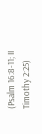(Psalm 16:8-11; II Timothy 2:25)